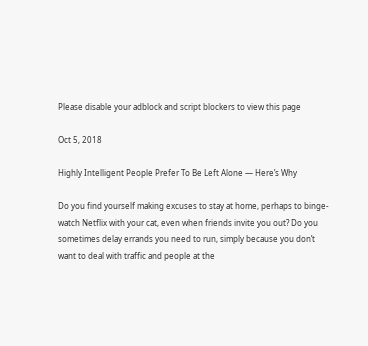Please disable your adblock and script blockers to view this page

Oct 5, 2018

Highly Intelligent People Prefer To Be Left Alone — Here’s Why

Do you find yourself making excuses to stay at home, perhaps to binge-watch Netflix with your cat, even when friends invite you out? Do you sometimes delay errands you need to run, simply because you don’t want to deal with traffic and people at the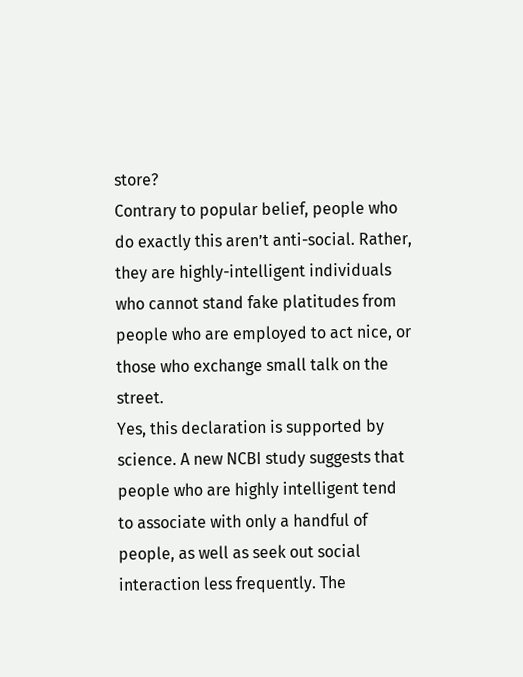store?
Contrary to popular belief, people who do exactly this aren’t anti-social. Rather, they are highly-intelligent individuals who cannot stand fake platitudes from people who are employed to act nice, or those who exchange small talk on the street.
Yes, this declaration is supported by science. A new NCBI study suggests that people who are highly intelligent tend to associate with only a handful of people, as well as seek out social interaction less frequently. The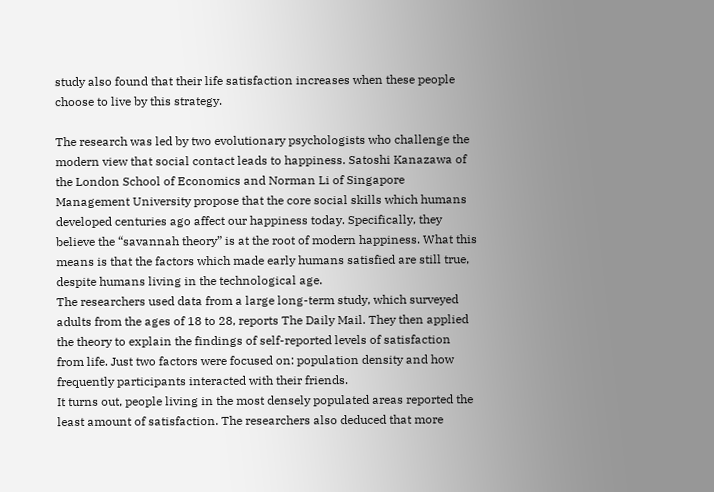study also found that their life satisfaction increases when these people choose to live by this strategy.

The research was led by two evolutionary psychologists who challenge the modern view that social contact leads to happiness. Satoshi Kanazawa of the London School of Economics and Norman Li of Singapore Management University propose that the core social skills which humans developed centuries ago affect our happiness today. Specifically, they believe the “savannah theory” is at the root of modern happiness. What this means is that the factors which made early humans satisfied are still true, despite humans living in the technological age.
The researchers used data from a large long-term study, which surveyed adults from the ages of 18 to 28, reports The Daily Mail. They then applied the theory to explain the findings of self-reported levels of satisfaction from life. Just two factors were focused on: population density and how frequently participants interacted with their friends.
It turns out, people living in the most densely populated areas reported the least amount of satisfaction. The researchers also deduced that more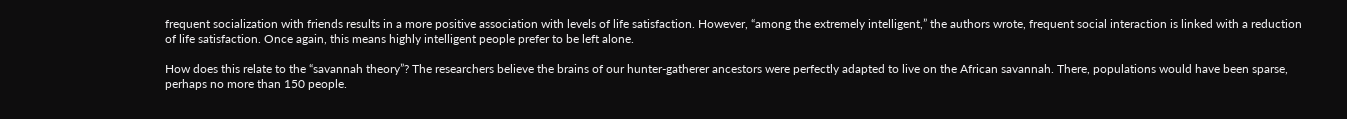frequent socialization with friends results in a more positive association with levels of life satisfaction. However, “among the extremely intelligent,” the authors wrote, frequent social interaction is linked with a reduction of life satisfaction. Once again, this means highly intelligent people prefer to be left alone.

How does this relate to the “savannah theory”? The researchers believe the brains of our hunter-gatherer ancestors were perfectly adapted to live on the African savannah. There, populations would have been sparse, perhaps no more than 150 people.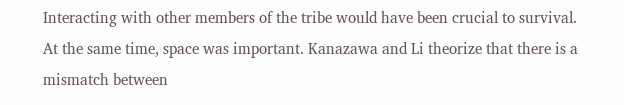Interacting with other members of the tribe would have been crucial to survival. At the same time, space was important. Kanazawa and Li theorize that there is a mismatch between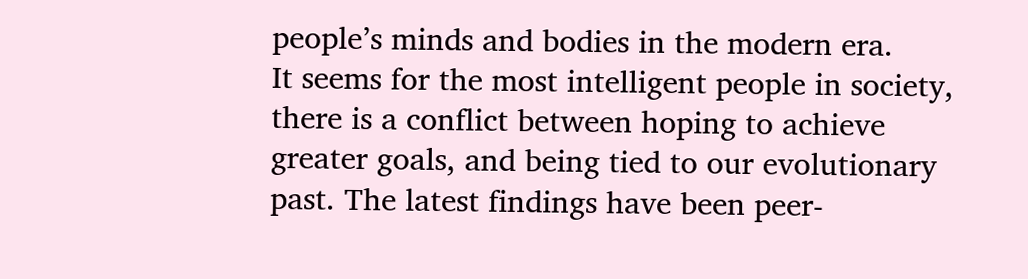people’s minds and bodies in the modern era.
It seems for the most intelligent people in society, there is a conflict between hoping to achieve greater goals, and being tied to our evolutionary past. The latest findings have been peer-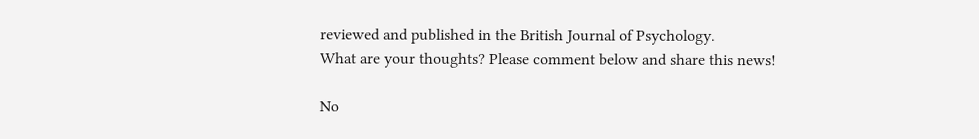reviewed and published in the British Journal of Psychology.
What are your thoughts? Please comment below and share this news!

No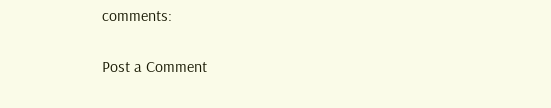comments:

Post a Comment